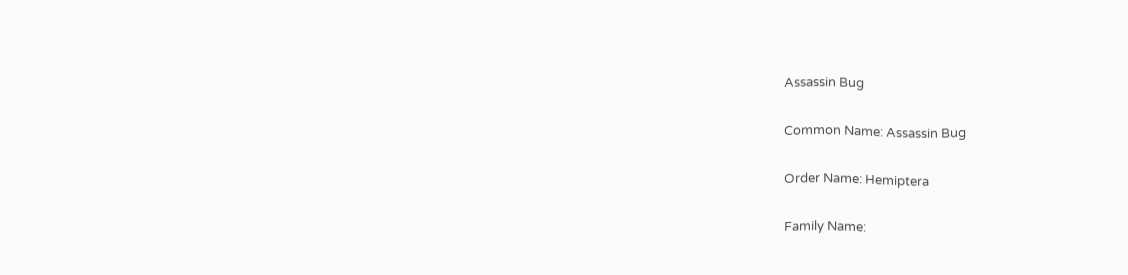Assassin Bug

Common Name: Assassin Bug

Order Name: Hemiptera

Family Name: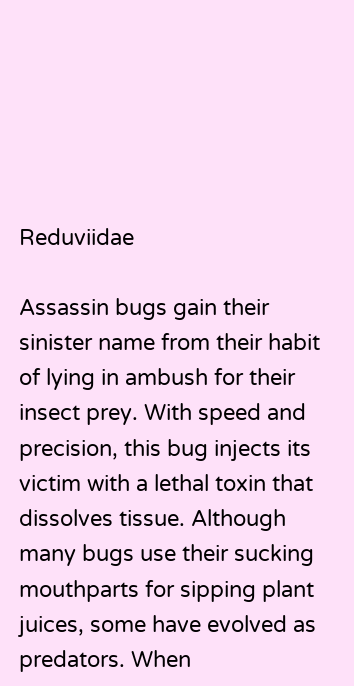Reduviidae

Assassin bugs gain their sinister name from their habit of lying in ambush for their insect prey. With speed and precision, this bug injects its victim with a lethal toxin that dissolves tissue. Although many bugs use their sucking mouthparts for sipping plant juices, some have evolved as predators. When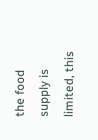the food supply is limited, this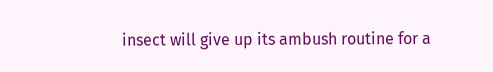insect will give up its ambush routine for a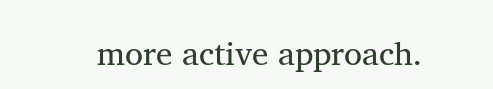more active approach.